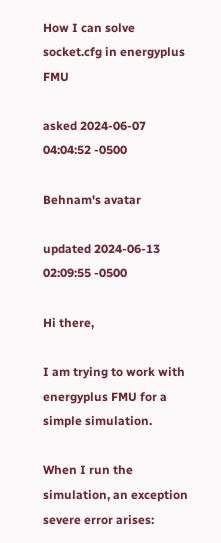How I can solve socket.cfg in energyplus FMU

asked 2024-06-07 04:04:52 -0500

Behnam's avatar

updated 2024-06-13 02:09:55 -0500

Hi there,

I am trying to work with energyplus FMU for a simple simulation.

When I run the simulation, an exception severe error arises: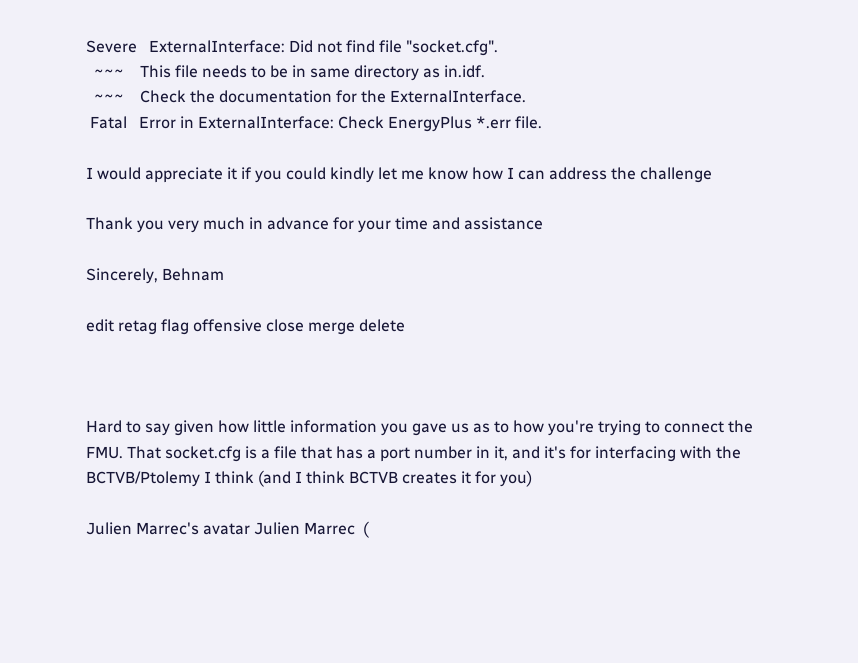Severe   ExternalInterface: Did not find file "socket.cfg".
  ~~~    This file needs to be in same directory as in.idf.
  ~~~    Check the documentation for the ExternalInterface.
 Fatal   Error in ExternalInterface: Check EnergyPlus *.err file.

I would appreciate it if you could kindly let me know how I can address the challenge

Thank you very much in advance for your time and assistance

Sincerely, Behnam

edit retag flag offensive close merge delete



Hard to say given how little information you gave us as to how you're trying to connect the FMU. That socket.cfg is a file that has a port number in it, and it's for interfacing with the BCTVB/Ptolemy I think (and I think BCTVB creates it for you)

Julien Marrec's avatar Julien Marrec  (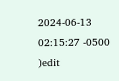2024-06-13 02:15:27 -0500 )edit